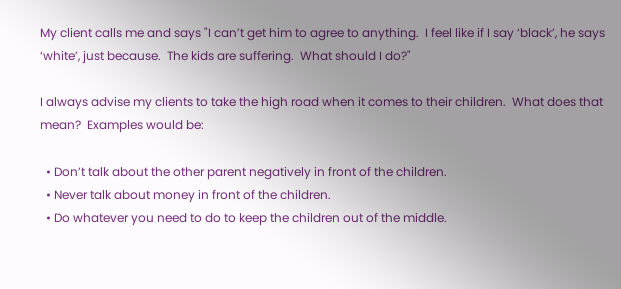My client calls me and says "I can’t get him to agree to anything.  I feel like if I say ‘black’, he says ‘white’, just because.  The kids are suffering.  What should I do?"

I always advise my clients to take the high road when it comes to their children.  What does that mean?  Examples would be:

  • Don’t talk about the other parent negatively in front of the children.
  • Never talk about money in front of the children.
  • Do whatever you need to do to keep the children out of the middle.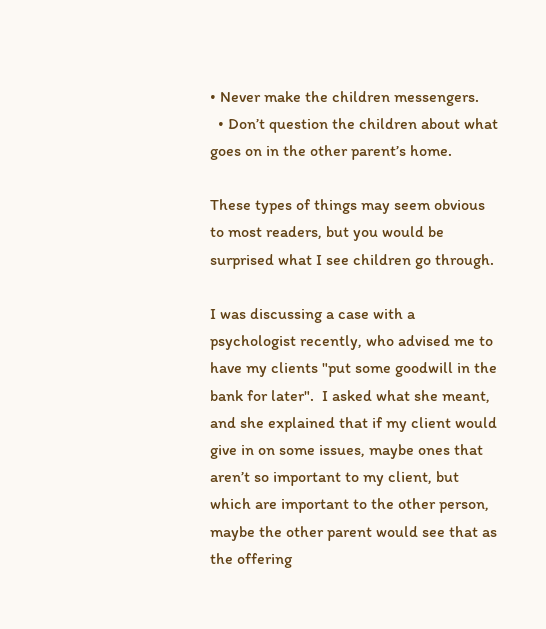• Never make the children messengers.
  • Don’t question the children about what goes on in the other parent’s home.

These types of things may seem obvious to most readers, but you would be surprised what I see children go through.

I was discussing a case with a psychologist recently, who advised me to have my clients "put some goodwill in the bank for later".  I asked what she meant, and she explained that if my client would give in on some issues, maybe ones that aren’t so important to my client, but which are important to the other person, maybe the other parent would see that as the offering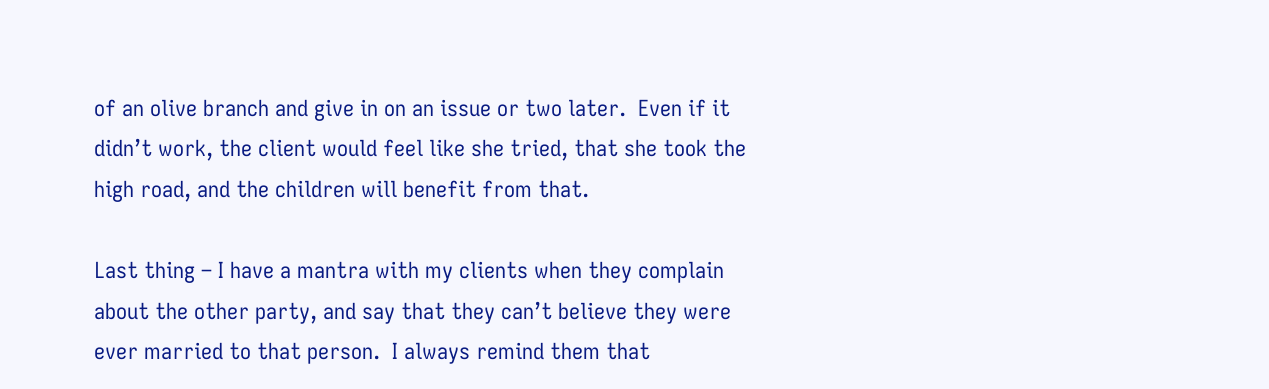of an olive branch and give in on an issue or two later.  Even if it didn’t work, the client would feel like she tried, that she took the high road, and the children will benefit from that.

Last thing – I have a mantra with my clients when they complain about the other party, and say that they can’t believe they were ever married to that person.  I always remind them that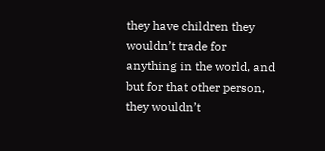they have children they wouldn’t trade for anything in the world, and but for that other person, they wouldn’t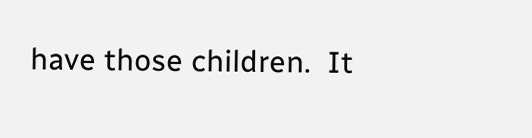have those children.  It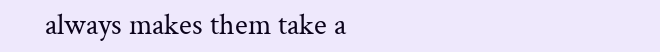always makes them take a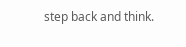step back and think.